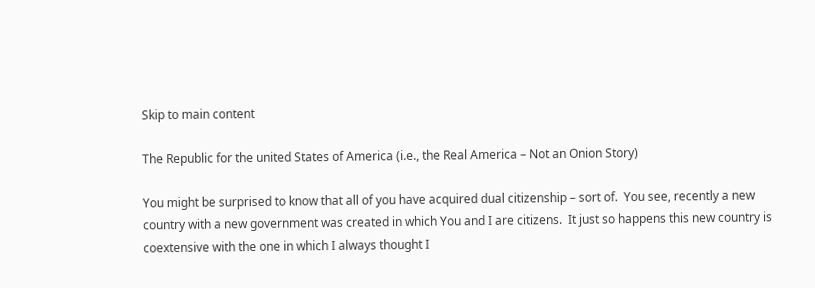Skip to main content

The Republic for the united States of America (i.e., the Real America – Not an Onion Story)

You might be surprised to know that all of you have acquired dual citizenship – sort of.  You see, recently a new country with a new government was created in which You and I are citizens.  It just so happens this new country is coextensive with the one in which I always thought I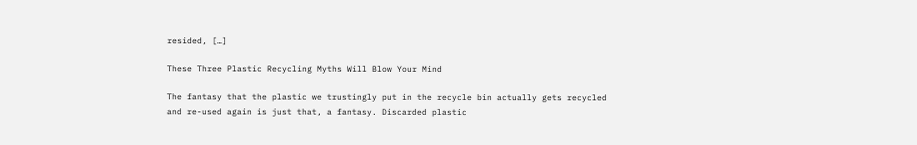resided, […]

These Three Plastic Recycling Myths Will Blow Your Mind

The fantasy that the plastic we trustingly put in the recycle bin actually gets recycled and re-used again is just that, a fantasy. Discarded plastic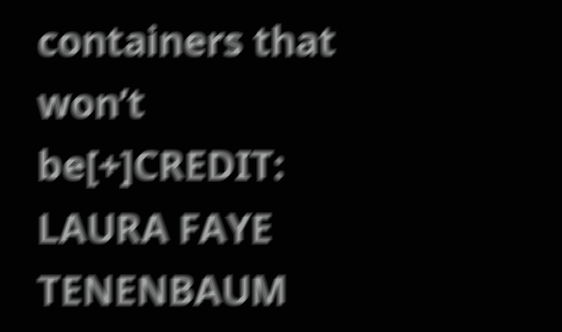containers that won’t be[+]CREDIT: LAURA FAYE TENENBAUM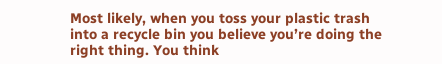Most likely, when you toss your plastic trash into a recycle bin you believe you’re doing the right thing. You think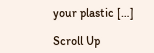your plastic […]

Scroll Up